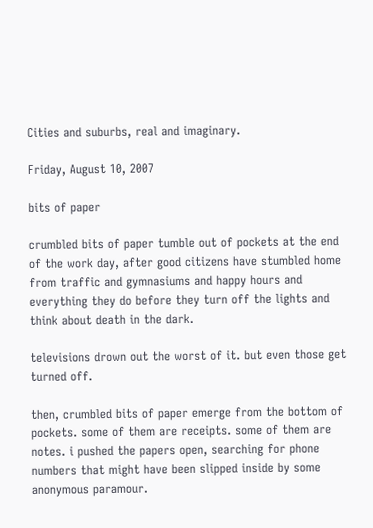Cities and suburbs, real and imaginary.

Friday, August 10, 2007

bits of paper

crumbled bits of paper tumble out of pockets at the end of the work day, after good citizens have stumbled home from traffic and gymnasiums and happy hours and everything they do before they turn off the lights and think about death in the dark.

televisions drown out the worst of it. but even those get turned off.

then, crumbled bits of paper emerge from the bottom of pockets. some of them are receipts. some of them are notes. i pushed the papers open, searching for phone numbers that might have been slipped inside by some anonymous paramour.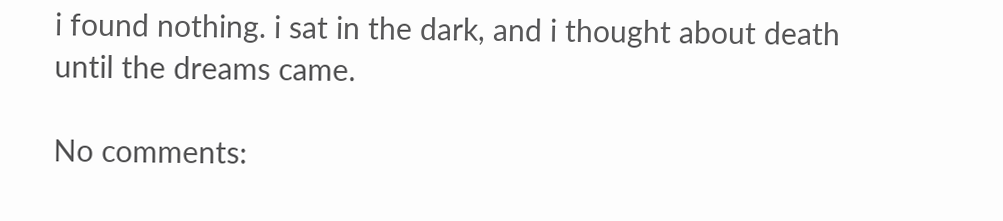i found nothing. i sat in the dark, and i thought about death until the dreams came.

No comments: